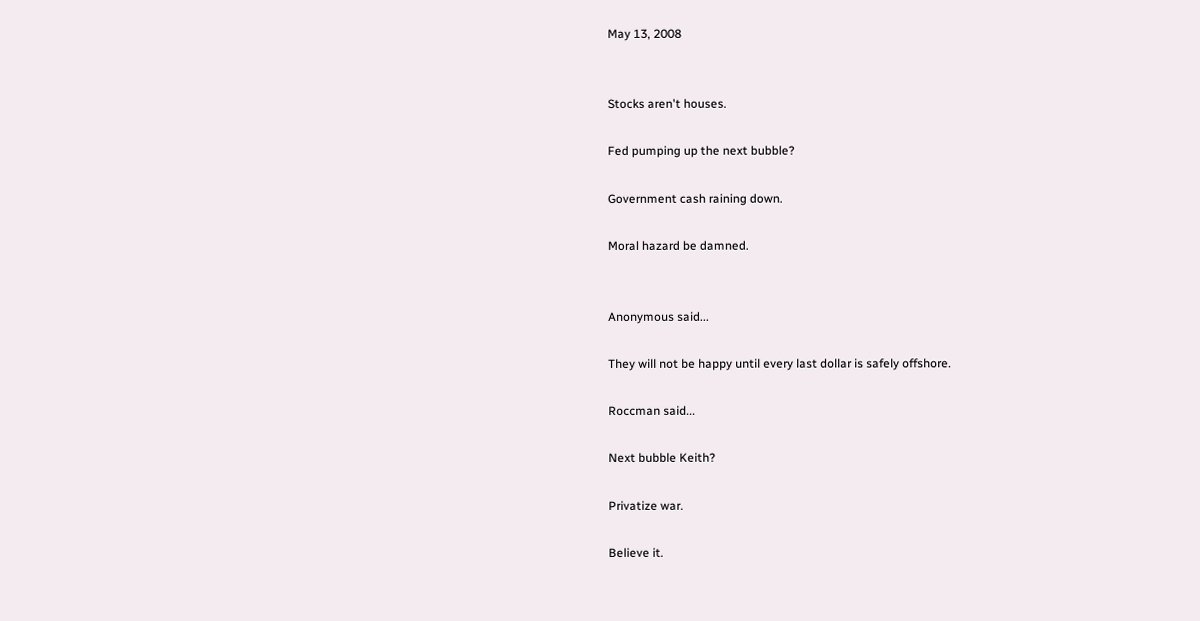May 13, 2008


Stocks aren't houses.

Fed pumping up the next bubble?

Government cash raining down.

Moral hazard be damned.


Anonymous said...

They will not be happy until every last dollar is safely offshore.

Roccman said...

Next bubble Keith?

Privatize war.

Believe it.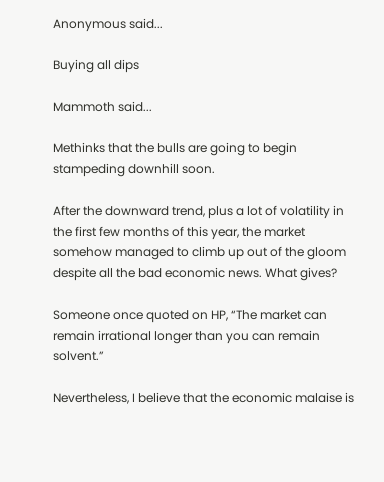Anonymous said...

Buying all dips

Mammoth said...

Methinks that the bulls are going to begin stampeding downhill soon.

After the downward trend, plus a lot of volatility in the first few months of this year, the market somehow managed to climb up out of the gloom despite all the bad economic news. What gives?

Someone once quoted on HP, “The market can remain irrational longer than you can remain solvent.”

Nevertheless, I believe that the economic malaise is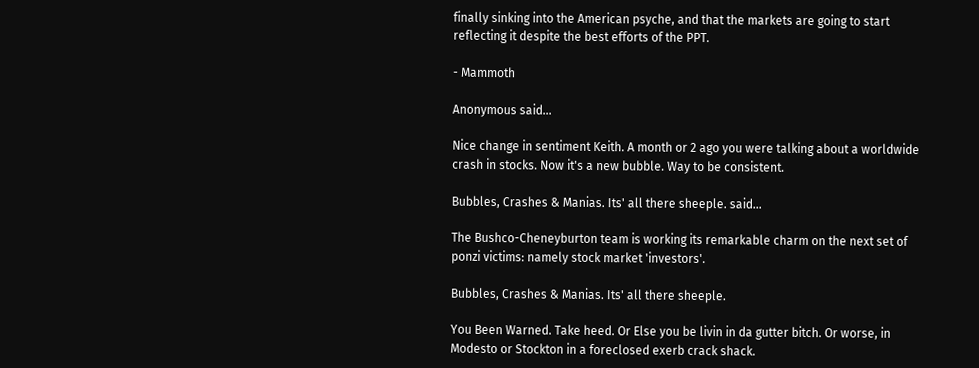finally sinking into the American psyche, and that the markets are going to start reflecting it despite the best efforts of the PPT.

- Mammoth

Anonymous said...

Nice change in sentiment Keith. A month or 2 ago you were talking about a worldwide crash in stocks. Now it's a new bubble. Way to be consistent.

Bubbles, Crashes & Manias. Its' all there sheeple. said...

The Bushco-Cheneyburton team is working its remarkable charm on the next set of ponzi victims: namely stock market 'investors'.

Bubbles, Crashes & Manias. Its' all there sheeple.

You Been Warned. Take heed. Or Else you be livin in da gutter bitch. Or worse, in Modesto or Stockton in a foreclosed exerb crack shack.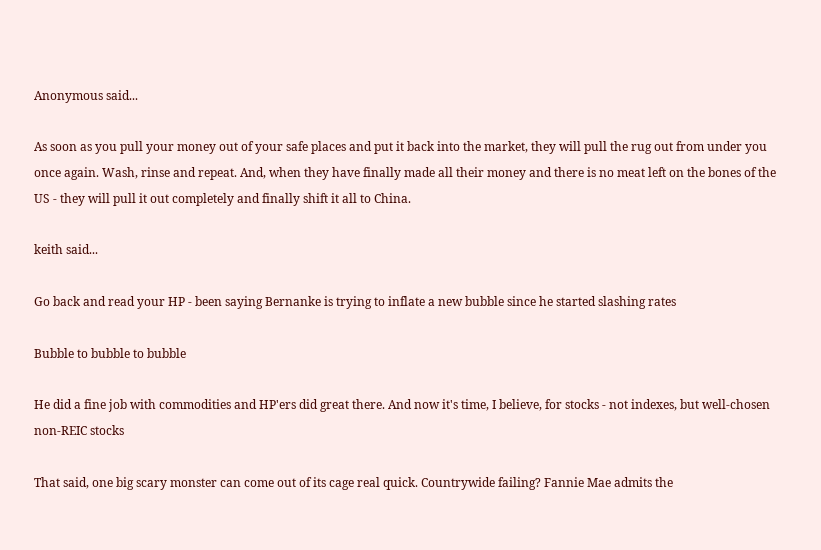Anonymous said...

As soon as you pull your money out of your safe places and put it back into the market, they will pull the rug out from under you once again. Wash, rinse and repeat. And, when they have finally made all their money and there is no meat left on the bones of the US - they will pull it out completely and finally shift it all to China.

keith said...

Go back and read your HP - been saying Bernanke is trying to inflate a new bubble since he started slashing rates

Bubble to bubble to bubble

He did a fine job with commodities and HP'ers did great there. And now it's time, I believe, for stocks - not indexes, but well-chosen non-REIC stocks

That said, one big scary monster can come out of its cage real quick. Countrywide failing? Fannie Mae admits the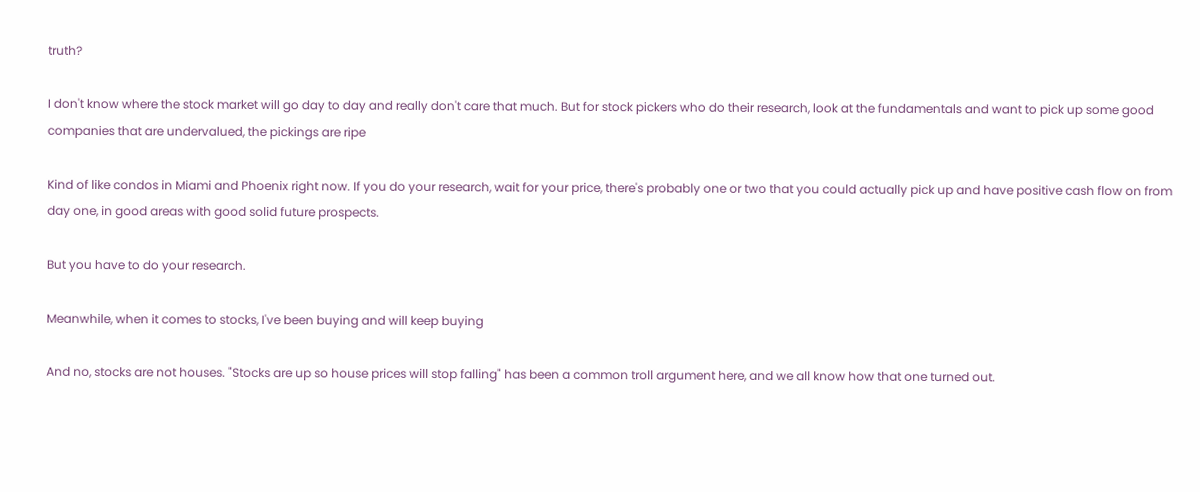truth?

I don't know where the stock market will go day to day and really don't care that much. But for stock pickers who do their research, look at the fundamentals and want to pick up some good companies that are undervalued, the pickings are ripe

Kind of like condos in Miami and Phoenix right now. If you do your research, wait for your price, there's probably one or two that you could actually pick up and have positive cash flow on from day one, in good areas with good solid future prospects.

But you have to do your research.

Meanwhile, when it comes to stocks, I've been buying and will keep buying

And no, stocks are not houses. "Stocks are up so house prices will stop falling" has been a common troll argument here, and we all know how that one turned out.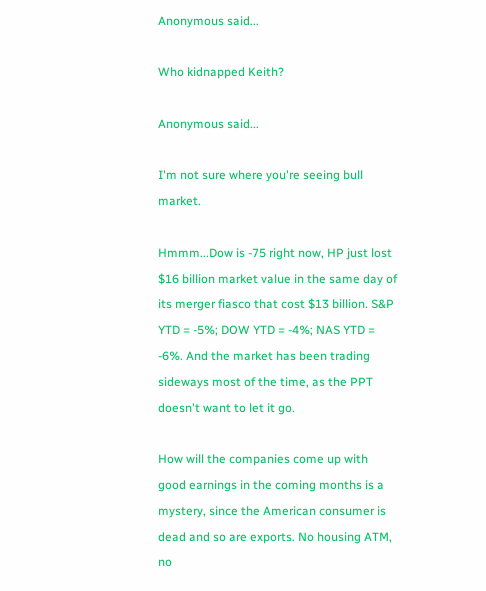Anonymous said...

Who kidnapped Keith?

Anonymous said...

I'm not sure where you're seeing bull market.

Hmmm...Dow is -75 right now, HP just lost $16 billion market value in the same day of its merger fiasco that cost $13 billion. S&P YTD = -5%; DOW YTD = -4%; NAS YTD = -6%. And the market has been trading sideways most of the time, as the PPT doesn't want to let it go.

How will the companies come up with good earnings in the coming months is a mystery, since the American consumer is dead and so are exports. No housing ATM, no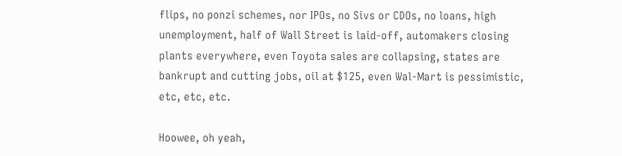flips, no ponzi schemes, nor IPOs, no Sivs or CDOs, no loans, high unemployment, half of Wall Street is laid-off, automakers closing plants everywhere, even Toyota sales are collapsing, states are bankrupt and cutting jobs, oil at $125, even Wal-Mart is pessimistic, etc, etc, etc.

Hoowee, oh yeah,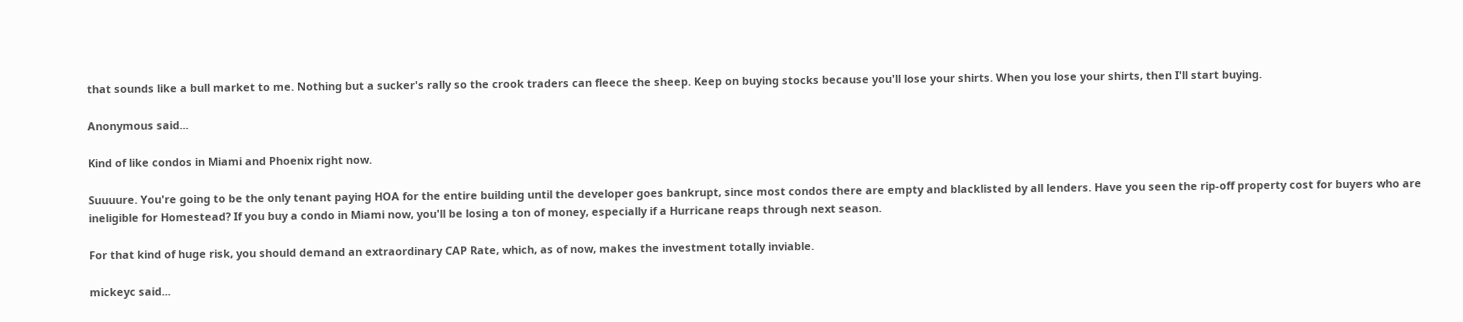that sounds like a bull market to me. Nothing but a sucker's rally so the crook traders can fleece the sheep. Keep on buying stocks because you'll lose your shirts. When you lose your shirts, then I'll start buying.

Anonymous said...

Kind of like condos in Miami and Phoenix right now.

Suuuure. You're going to be the only tenant paying HOA for the entire building until the developer goes bankrupt, since most condos there are empty and blacklisted by all lenders. Have you seen the rip-off property cost for buyers who are ineligible for Homestead? If you buy a condo in Miami now, you'll be losing a ton of money, especially if a Hurricane reaps through next season.

For that kind of huge risk, you should demand an extraordinary CAP Rate, which, as of now, makes the investment totally inviable.

mickeyc said...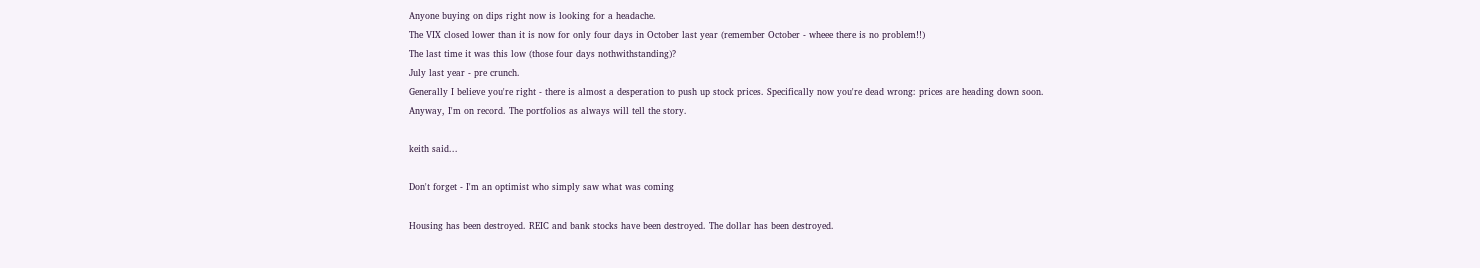Anyone buying on dips right now is looking for a headache.
The VIX closed lower than it is now for only four days in October last year (remember October - wheee there is no problem!!)
The last time it was this low (those four days nothwithstanding)?
July last year - pre crunch.
Generally I believe you're right - there is almost a desperation to push up stock prices. Specifically now you're dead wrong: prices are heading down soon.
Anyway, I'm on record. The portfolios as always will tell the story.

keith said...

Don't forget - I'm an optimist who simply saw what was coming

Housing has been destroyed. REIC and bank stocks have been destroyed. The dollar has been destroyed.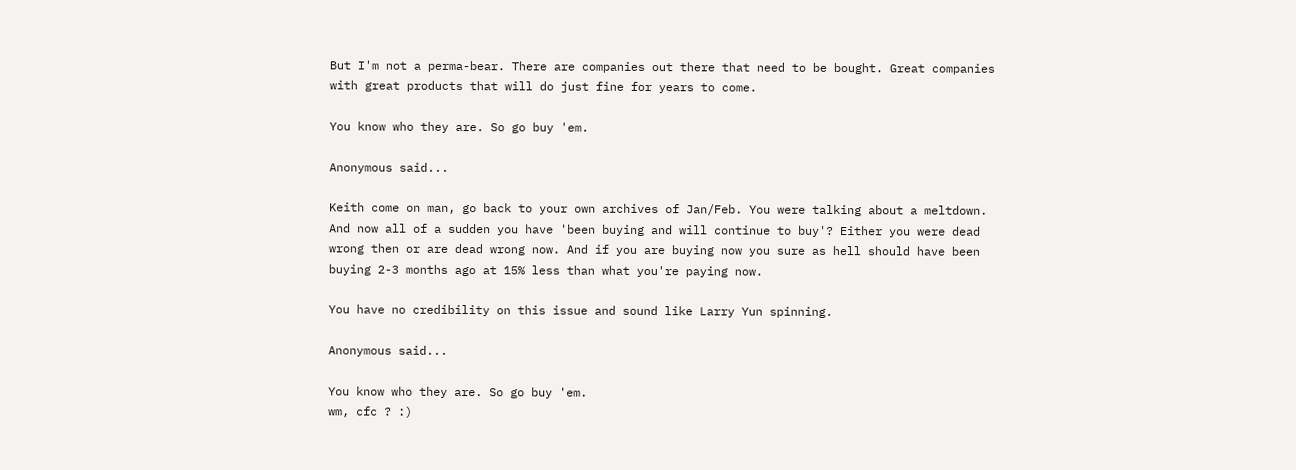But I'm not a perma-bear. There are companies out there that need to be bought. Great companies with great products that will do just fine for years to come.

You know who they are. So go buy 'em.

Anonymous said...

Keith come on man, go back to your own archives of Jan/Feb. You were talking about a meltdown. And now all of a sudden you have 'been buying and will continue to buy'? Either you were dead wrong then or are dead wrong now. And if you are buying now you sure as hell should have been buying 2-3 months ago at 15% less than what you're paying now.

You have no credibility on this issue and sound like Larry Yun spinning.

Anonymous said...

You know who they are. So go buy 'em.
wm, cfc ? :)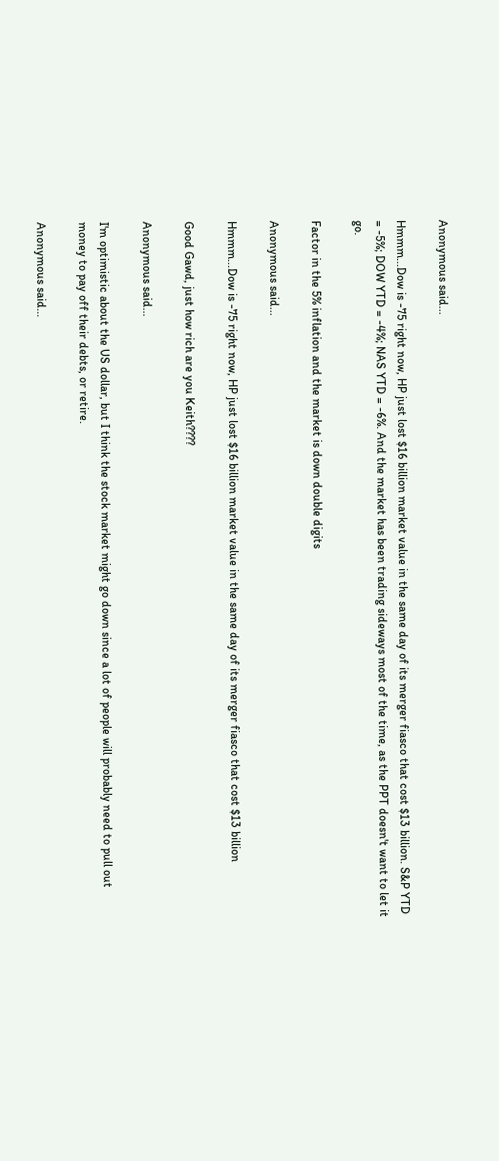Anonymous said...

Hmmm...Dow is -75 right now, HP just lost $16 billion market value in the same day of its merger fiasco that cost $13 billion. S&P YTD = -5%; DOW YTD = -4%; NAS YTD = -6%. And the market has been trading sideways most of the time, as the PPT doesn't want to let it go.

Factor in the 5% inflation and the market is down double digits

Anonymous said...

Hmmm...Dow is -75 right now, HP just lost $16 billion market value in the same day of its merger fiasco that cost $13 billion

Good Gawd, just how rich are you Keith????

Anonymous said...

I'm optimistic about the US dollar, but I think the stock market might go down since a lot of people will probably need to pull out money to pay off their debts, or retire.

Anonymous said...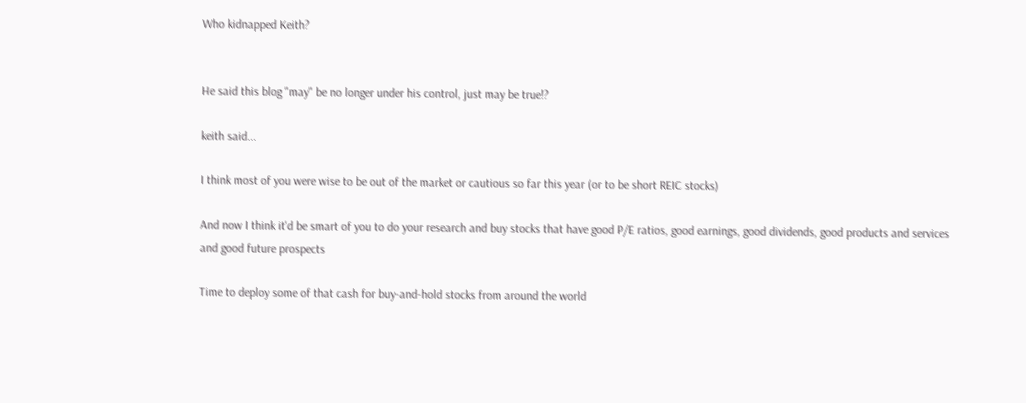Who kidnapped Keith?


He said this blog "may" be no longer under his control, just may be true!?

keith said...

I think most of you were wise to be out of the market or cautious so far this year (or to be short REIC stocks)

And now I think it'd be smart of you to do your research and buy stocks that have good P/E ratios, good earnings, good dividends, good products and services and good future prospects

Time to deploy some of that cash for buy-and-hold stocks from around the world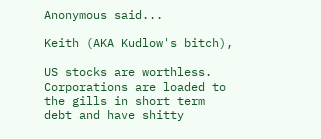Anonymous said...

Keith (AKA Kudlow's bitch),

US stocks are worthless. Corporations are loaded to the gills in short term debt and have shitty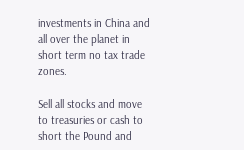investments in China and all over the planet in short term no tax trade zones.

Sell all stocks and move to treasuries or cash to short the Pound and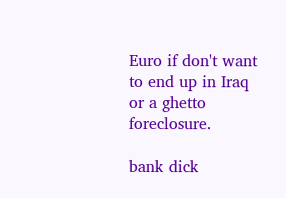Euro if don't want to end up in Iraq or a ghetto foreclosure.

bank dick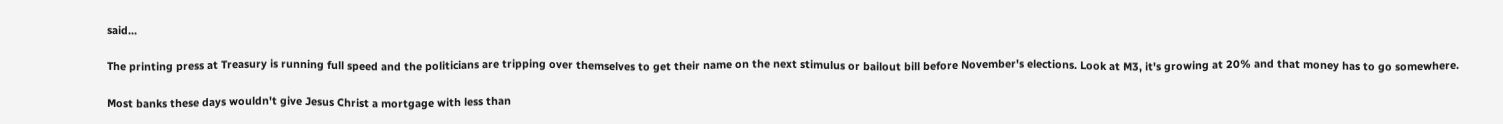said...

The printing press at Treasury is running full speed and the politicians are tripping over themselves to get their name on the next stimulus or bailout bill before November's elections. Look at M3, it's growing at 20% and that money has to go somewhere.

Most banks these days wouldn't give Jesus Christ a mortgage with less than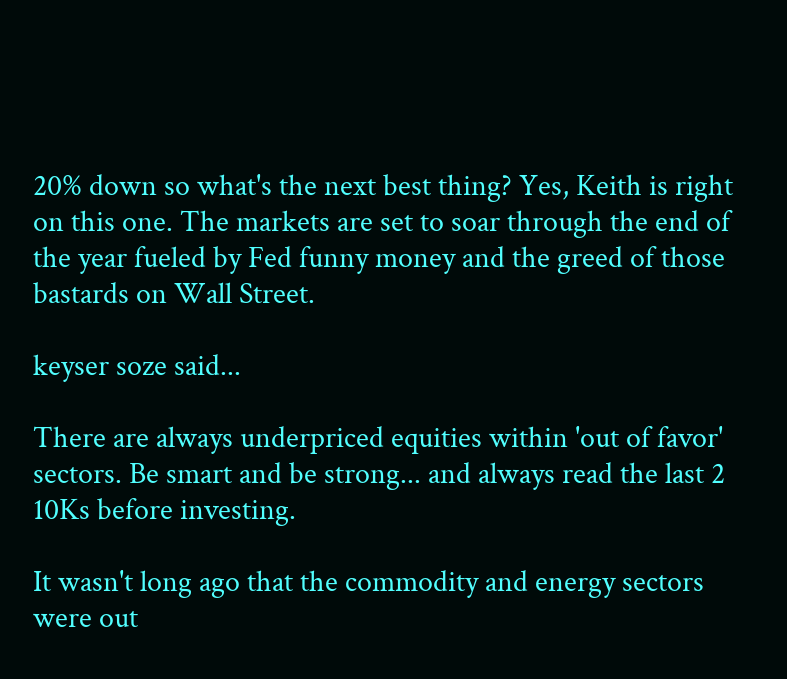20% down so what's the next best thing? Yes, Keith is right on this one. The markets are set to soar through the end of the year fueled by Fed funny money and the greed of those bastards on Wall Street.

keyser soze said...

There are always underpriced equities within 'out of favor' sectors. Be smart and be strong... and always read the last 2 10Ks before investing.

It wasn't long ago that the commodity and energy sectors were out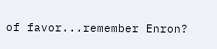of favor...remember Enron?